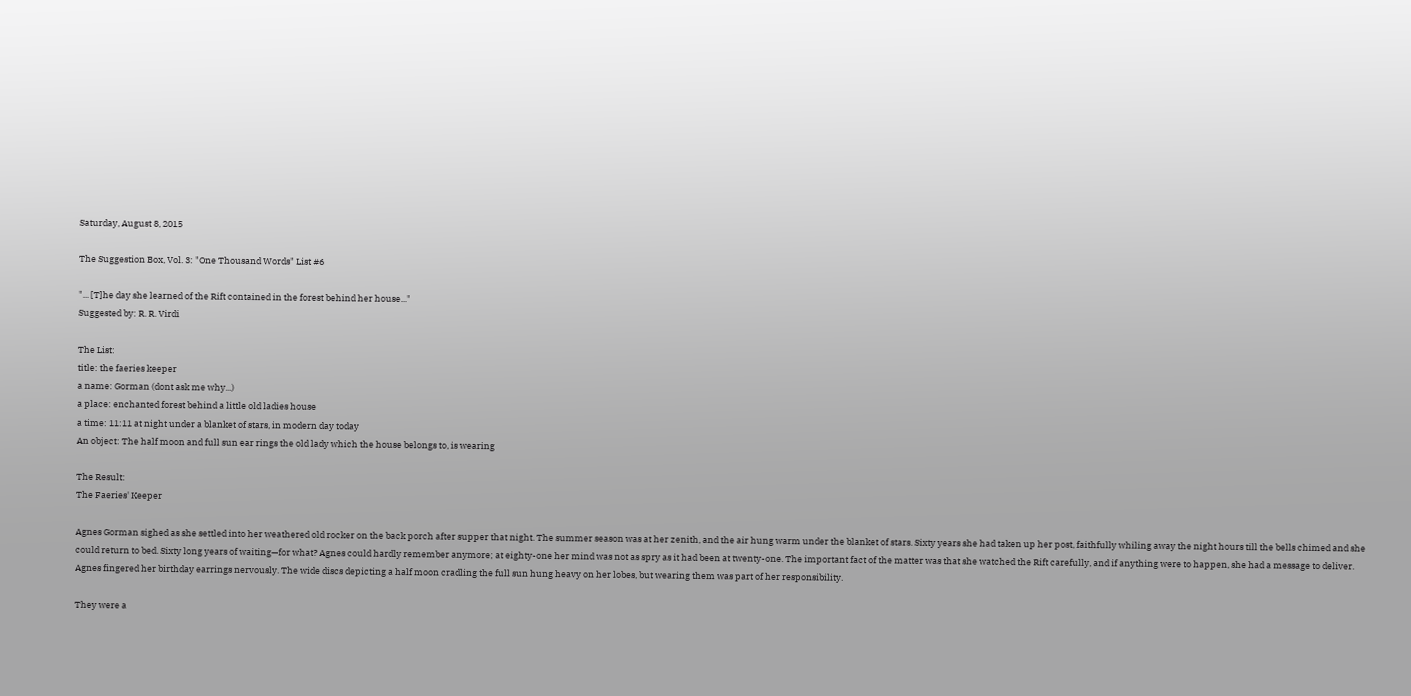Saturday, August 8, 2015

The Suggestion Box, Vol. 3: "One Thousand Words" List #6

"... [T]he day she learned of the Rift contained in the forest behind her house..."
Suggested by: R. R. Virdi

The List:
title: the faeries keeper
a name: Gorman (dont ask me why...)
a place: enchanted forest behind a little old ladies house
a time: 11:11 at night under a blanket of stars, in modern day today
An object: The half moon and full sun ear rings the old lady which the house belongs to, is wearing

The Result:
The Faeries' Keeper

Agnes Gorman sighed as she settled into her weathered old rocker on the back porch after supper that night. The summer season was at her zenith, and the air hung warm under the blanket of stars. Sixty years she had taken up her post, faithfully whiling away the night hours till the bells chimed and she could return to bed. Sixty long years of waiting—for what? Agnes could hardly remember anymore; at eighty-one her mind was not as spry as it had been at twenty-one. The important fact of the matter was that she watched the Rift carefully, and if anything were to happen, she had a message to deliver. Agnes fingered her birthday earrings nervously. The wide discs depicting a half moon cradling the full sun hung heavy on her lobes, but wearing them was part of her responsibility.

They were a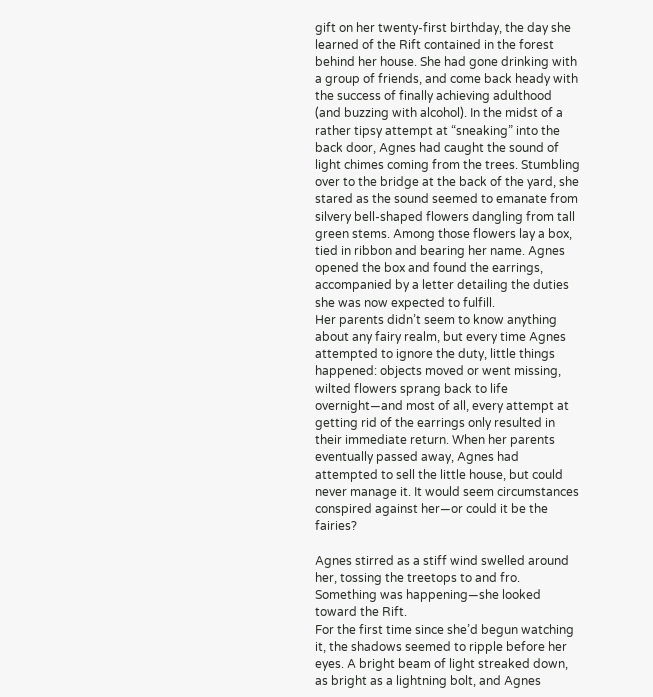gift on her twenty-first birthday, the day she learned of the Rift contained in the forest behind her house. She had gone drinking with a group of friends, and come back heady with the success of finally achieving adulthood (and buzzing with alcohol). In the midst of a rather tipsy attempt at “sneaking” into the back door, Agnes had caught the sound of light chimes coming from the trees. Stumbling over to the bridge at the back of the yard, she stared as the sound seemed to emanate from silvery bell-shaped flowers dangling from tall green stems. Among those flowers lay a box, tied in ribbon and bearing her name. Agnes opened the box and found the earrings, accompanied by a letter detailing the duties she was now expected to fulfill.
Her parents didn’t seem to know anything about any fairy realm, but every time Agnes attempted to ignore the duty, little things happened: objects moved or went missing, wilted flowers sprang back to life overnight—and most of all, every attempt at getting rid of the earrings only resulted in their immediate return. When her parents eventually passed away, Agnes had attempted to sell the little house, but could never manage it. It would seem circumstances conspired against her—or could it be the fairies?

Agnes stirred as a stiff wind swelled around her, tossing the treetops to and fro. Something was happening—she looked toward the Rift.
For the first time since she’d begun watching it, the shadows seemed to ripple before her eyes. A bright beam of light streaked down, as bright as a lightning bolt, and Agnes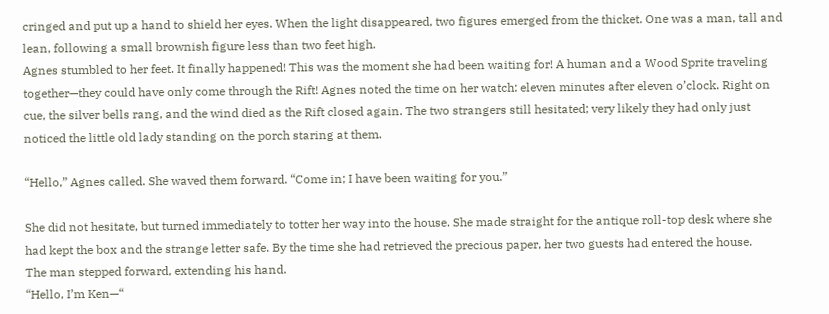cringed and put up a hand to shield her eyes. When the light disappeared, two figures emerged from the thicket. One was a man, tall and lean, following a small brownish figure less than two feet high.
Agnes stumbled to her feet. It finally happened! This was the moment she had been waiting for! A human and a Wood Sprite traveling together—they could have only come through the Rift! Agnes noted the time on her watch: eleven minutes after eleven o’clock. Right on cue, the silver bells rang, and the wind died as the Rift closed again. The two strangers still hesitated; very likely they had only just noticed the little old lady standing on the porch staring at them.

“Hello,” Agnes called. She waved them forward. “Come in; I have been waiting for you.”

She did not hesitate, but turned immediately to totter her way into the house. She made straight for the antique roll-top desk where she had kept the box and the strange letter safe. By the time she had retrieved the precious paper, her two guests had entered the house.
The man stepped forward, extending his hand.
“Hello, I’m Ken—“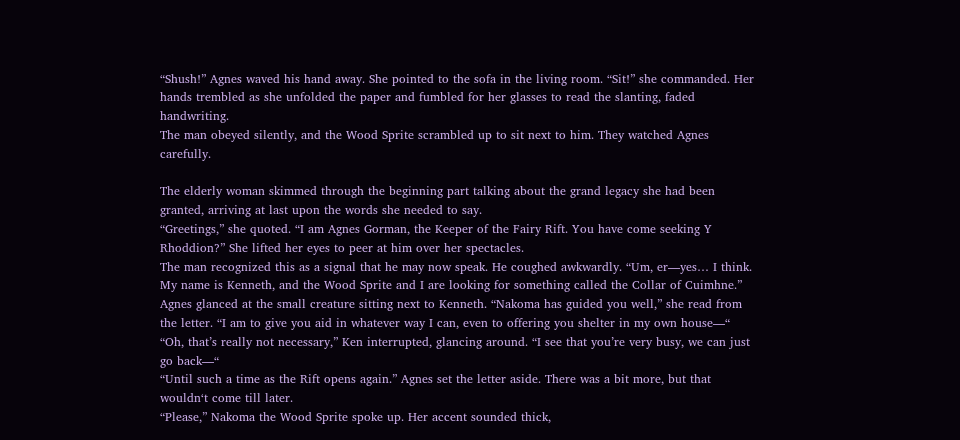“Shush!” Agnes waved his hand away. She pointed to the sofa in the living room. “Sit!” she commanded. Her hands trembled as she unfolded the paper and fumbled for her glasses to read the slanting, faded handwriting.
The man obeyed silently, and the Wood Sprite scrambled up to sit next to him. They watched Agnes carefully.

The elderly woman skimmed through the beginning part talking about the grand legacy she had been granted, arriving at last upon the words she needed to say.
“Greetings,” she quoted. “I am Agnes Gorman, the Keeper of the Fairy Rift. You have come seeking Y Rhoddion?” She lifted her eyes to peer at him over her spectacles.
The man recognized this as a signal that he may now speak. He coughed awkwardly. “Um, er—yes… I think. My name is Kenneth, and the Wood Sprite and I are looking for something called the Collar of Cuimhne.”
Agnes glanced at the small creature sitting next to Kenneth. “Nakoma has guided you well,” she read from the letter. “I am to give you aid in whatever way I can, even to offering you shelter in my own house—“
“Oh, that’s really not necessary,” Ken interrupted, glancing around. “I see that you’re very busy, we can just go back—“
“Until such a time as the Rift opens again.” Agnes set the letter aside. There was a bit more, but that wouldn‘t come till later.
“Please,” Nakoma the Wood Sprite spoke up. Her accent sounded thick,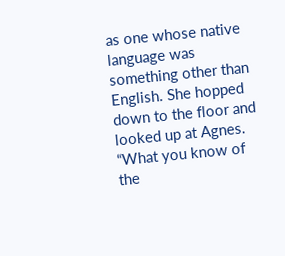as one whose native language was something other than English. She hopped down to the floor and looked up at Agnes. “What you know of the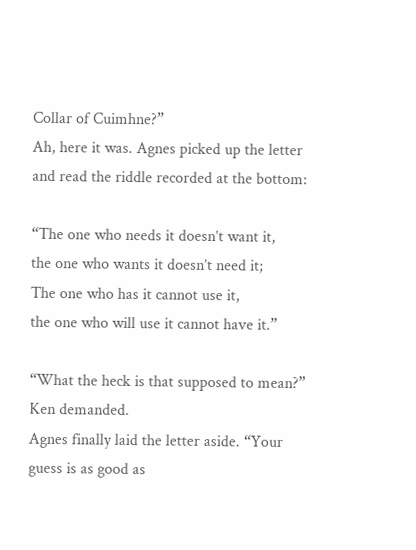Collar of Cuimhne?”
Ah, here it was. Agnes picked up the letter and read the riddle recorded at the bottom:

“The one who needs it doesn’t want it,
the one who wants it doesn’t need it;
The one who has it cannot use it,
the one who will use it cannot have it.”

“What the heck is that supposed to mean?” Ken demanded.
Agnes finally laid the letter aside. “Your guess is as good as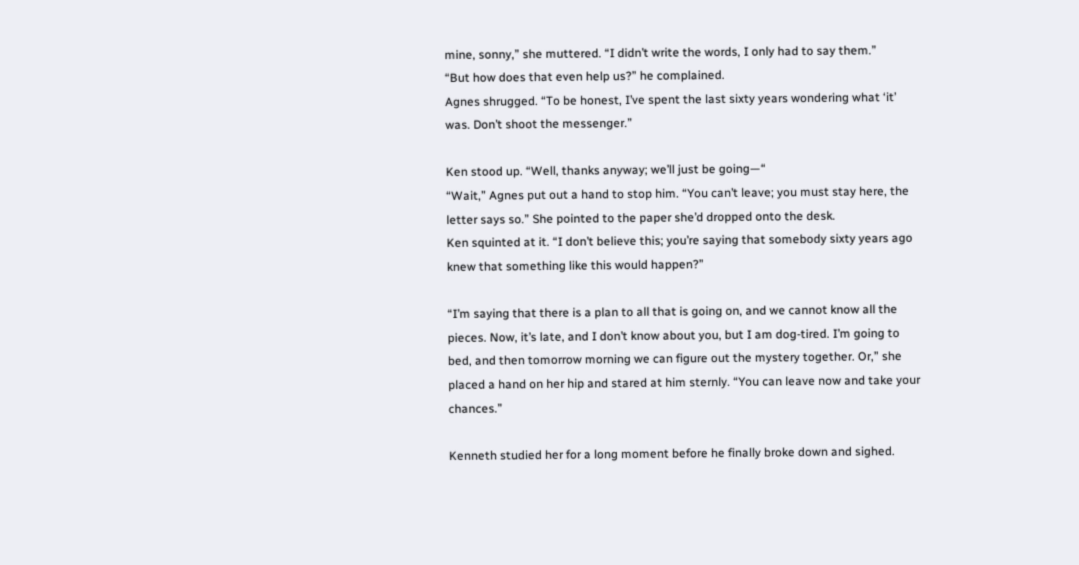mine, sonny,” she muttered. “I didn’t write the words, I only had to say them.”
“But how does that even help us?” he complained.
Agnes shrugged. “To be honest, I’ve spent the last sixty years wondering what ‘it’ was. Don’t shoot the messenger.”

Ken stood up. “Well, thanks anyway; we’ll just be going—“
“Wait,” Agnes put out a hand to stop him. “You can’t leave; you must stay here, the letter says so.” She pointed to the paper she’d dropped onto the desk.
Ken squinted at it. “I don’t believe this; you’re saying that somebody sixty years ago knew that something like this would happen?”

“I’m saying that there is a plan to all that is going on, and we cannot know all the pieces. Now, it’s late, and I don’t know about you, but I am dog-tired. I’m going to bed, and then tomorrow morning we can figure out the mystery together. Or,” she placed a hand on her hip and stared at him sternly. “You can leave now and take your chances.”

Kenneth studied her for a long moment before he finally broke down and sighed.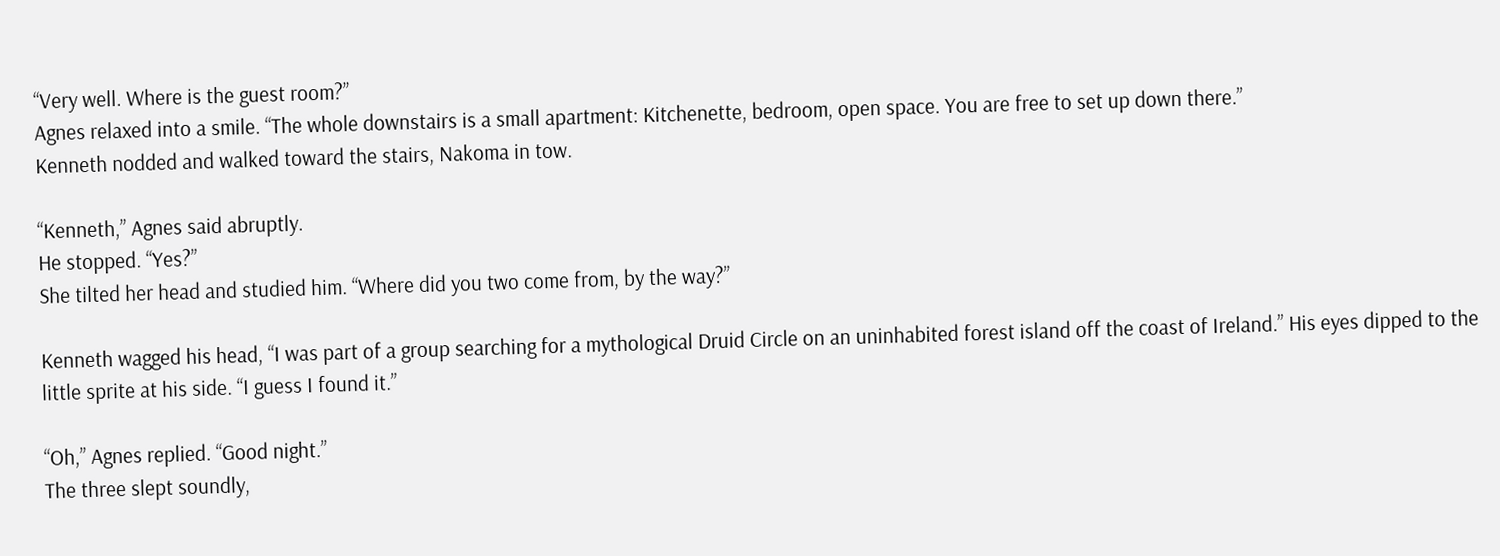“Very well. Where is the guest room?”
Agnes relaxed into a smile. “The whole downstairs is a small apartment: Kitchenette, bedroom, open space. You are free to set up down there.”
Kenneth nodded and walked toward the stairs, Nakoma in tow.

“Kenneth,” Agnes said abruptly.
He stopped. “Yes?”
She tilted her head and studied him. “Where did you two come from, by the way?”

Kenneth wagged his head, “I was part of a group searching for a mythological Druid Circle on an uninhabited forest island off the coast of Ireland.” His eyes dipped to the little sprite at his side. “I guess I found it.”

“Oh,” Agnes replied. “Good night.”
The three slept soundly,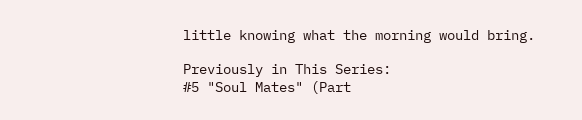little knowing what the morning would bring.

Previously in This Series:
#5 "Soul Mates" (Part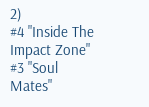2)
#4 "Inside The Impact Zone"
#3 "Soul Mates"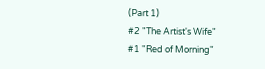(Part 1)
#2 "The Artist's Wife"
#1 "Red of Morning"